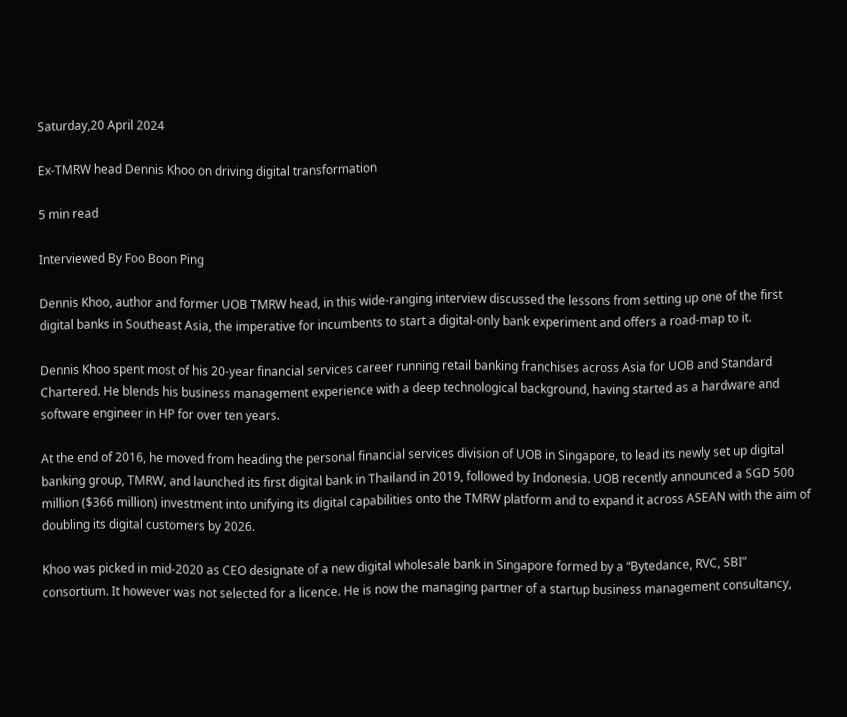Saturday,20 April 2024

Ex-TMRW head Dennis Khoo on driving digital transformation

5 min read

Interviewed By Foo Boon Ping

Dennis Khoo, author and former UOB TMRW head, in this wide-ranging interview discussed the lessons from setting up one of the first digital banks in Southeast Asia, the imperative for incumbents to start a digital-only bank experiment and offers a road-map to it.

Dennis Khoo spent most of his 20-year financial services career running retail banking franchises across Asia for UOB and Standard Chartered. He blends his business management experience with a deep technological background, having started as a hardware and software engineer in HP for over ten years.

At the end of 2016, he moved from heading the personal financial services division of UOB in Singapore, to lead its newly set up digital banking group, TMRW, and launched its first digital bank in Thailand in 2019, followed by Indonesia. UOB recently announced a SGD 500 million ($366 million) investment into unifying its digital capabilities onto the TMRW platform and to expand it across ASEAN with the aim of doubling its digital customers by 2026.

Khoo was picked in mid-2020 as CEO designate of a new digital wholesale bank in Singapore formed by a “Bytedance, RVC, SBI” consortium. It however was not selected for a licence. He is now the managing partner of a startup business management consultancy,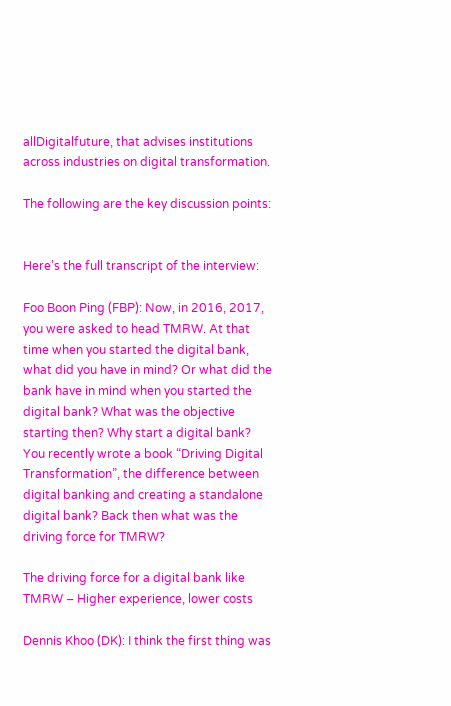allDigitalfuture, that advises institutions across industries on digital transformation.

The following are the key discussion points:


Here’s the full transcript of the interview:

Foo Boon Ping (FBP): Now, in 2016, 2017, you were asked to head TMRW. At that time when you started the digital bank, what did you have in mind? Or what did the bank have in mind when you started the digital bank? What was the objective starting then? Why start a digital bank? You recently wrote a book “Driving Digital Transformation”, the difference between digital banking and creating a standalone digital bank? Back then what was the driving force for TMRW?

The driving force for a digital bank like TMRW – Higher experience, lower costs

Dennis Khoo (DK): I think the first thing was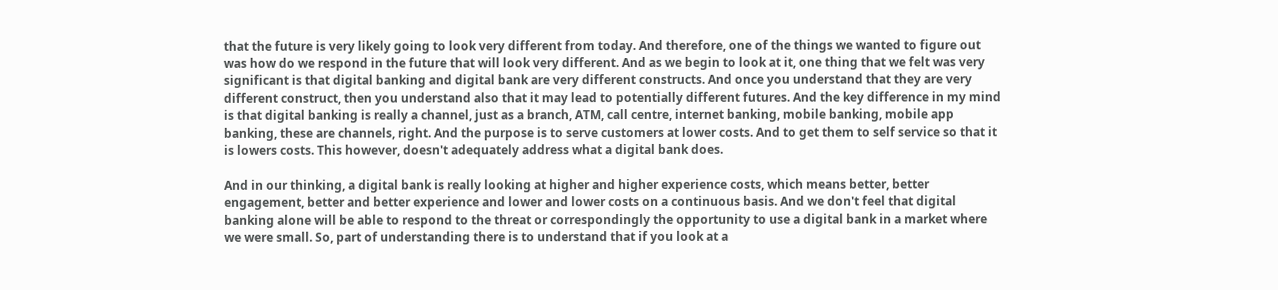that the future is very likely going to look very different from today. And therefore, one of the things we wanted to figure out was how do we respond in the future that will look very different. And as we begin to look at it, one thing that we felt was very significant is that digital banking and digital bank are very different constructs. And once you understand that they are very different construct, then you understand also that it may lead to potentially different futures. And the key difference in my mind is that digital banking is really a channel, just as a branch, ATM, call centre, internet banking, mobile banking, mobile app banking, these are channels, right. And the purpose is to serve customers at lower costs. And to get them to self service so that it is lowers costs. This however, doesn't adequately address what a digital bank does.

And in our thinking, a digital bank is really looking at higher and higher experience costs, which means better, better engagement, better and better experience and lower and lower costs on a continuous basis. And we don't feel that digital banking alone will be able to respond to the threat or correspondingly the opportunity to use a digital bank in a market where we were small. So, part of understanding there is to understand that if you look at a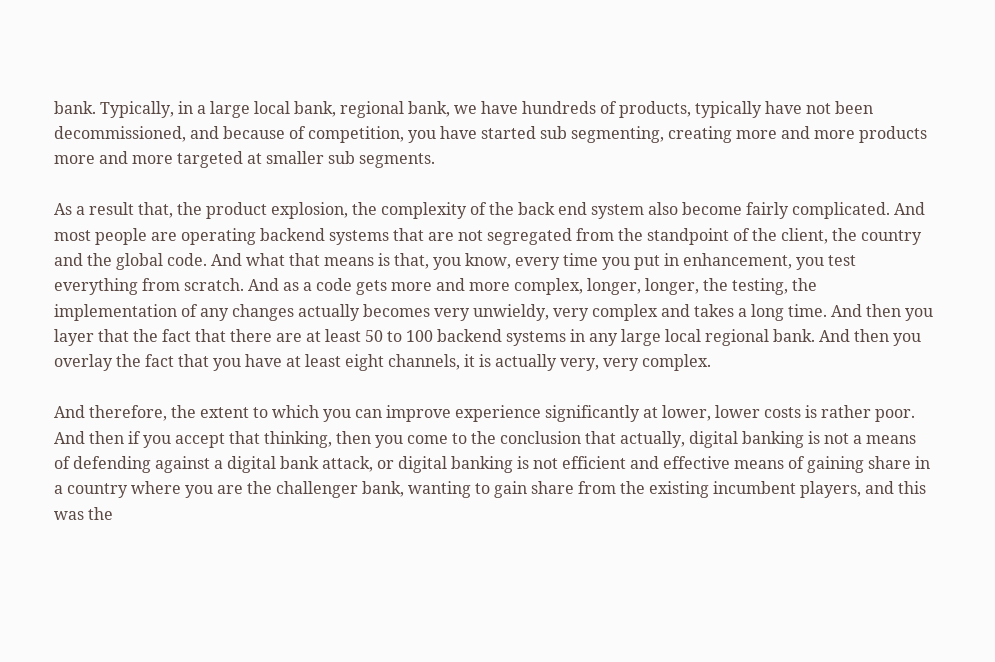bank. Typically, in a large local bank, regional bank, we have hundreds of products, typically have not been decommissioned, and because of competition, you have started sub segmenting, creating more and more products more and more targeted at smaller sub segments.

As a result that, the product explosion, the complexity of the back end system also become fairly complicated. And most people are operating backend systems that are not segregated from the standpoint of the client, the country and the global code. And what that means is that, you know, every time you put in enhancement, you test everything from scratch. And as a code gets more and more complex, longer, longer, the testing, the implementation of any changes actually becomes very unwieldy, very complex and takes a long time. And then you layer that the fact that there are at least 50 to 100 backend systems in any large local regional bank. And then you overlay the fact that you have at least eight channels, it is actually very, very complex.

And therefore, the extent to which you can improve experience significantly at lower, lower costs is rather poor. And then if you accept that thinking, then you come to the conclusion that actually, digital banking is not a means of defending against a digital bank attack, or digital banking is not efficient and effective means of gaining share in a country where you are the challenger bank, wanting to gain share from the existing incumbent players, and this was the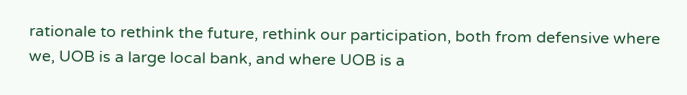rationale to rethink the future, rethink our participation, both from defensive where we, UOB is a large local bank, and where UOB is a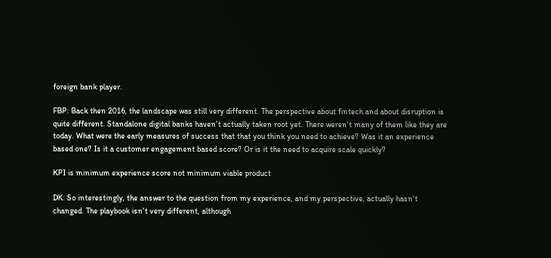foreign bank player.

FBP: Back then 2016, the landscape was still very different. The perspective about fintech and about disruption is quite different. Standalone digital banks haven't actually taken root yet. There weren't many of them like they are today. What were the early measures of success that that you think you need to achieve? Was it an experience based one? Is it a customer engagement based score? Or is it the need to acquire scale quickly?

KPI is minimum experience score not minimum viable product

DK: So interestingly, the answer to the question from my experience, and my perspective, actually hasn't changed. The playbook isn't very different, although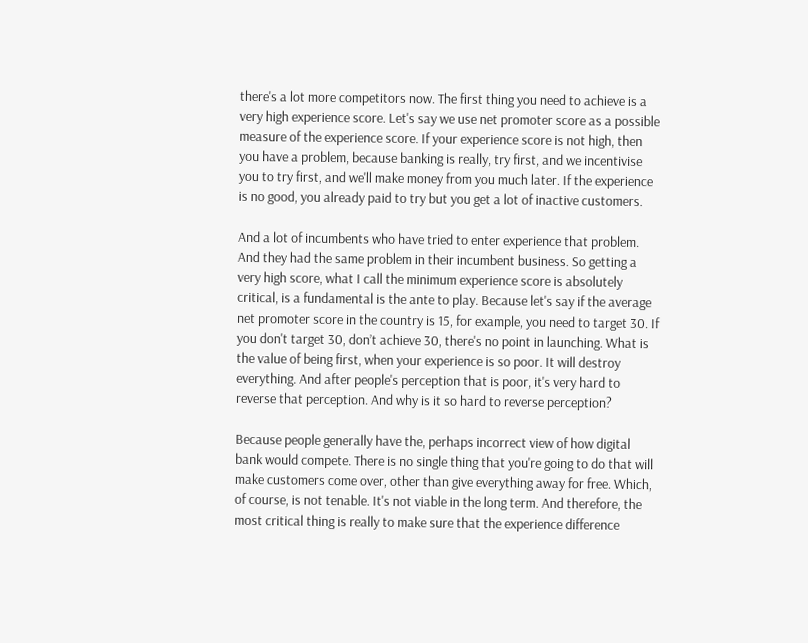there's a lot more competitors now. The first thing you need to achieve is a very high experience score. Let's say we use net promoter score as a possible measure of the experience score. If your experience score is not high, then you have a problem, because banking is really, try first, and we incentivise you to try first, and we'll make money from you much later. If the experience is no good, you already paid to try but you get a lot of inactive customers.

And a lot of incumbents who have tried to enter experience that problem. And they had the same problem in their incumbent business. So getting a very high score, what I call the minimum experience score is absolutely critical, is a fundamental is the ante to play. Because let's say if the average net promoter score in the country is 15, for example, you need to target 30. If you don't target 30, don’t achieve 30, there's no point in launching. What is the value of being first, when your experience is so poor. It will destroy everything. And after people's perception that is poor, it's very hard to reverse that perception. And why is it so hard to reverse perception?

Because people generally have the, perhaps incorrect view of how digital bank would compete. There is no single thing that you're going to do that will make customers come over, other than give everything away for free. Which, of course, is not tenable. It's not viable in the long term. And therefore, the most critical thing is really to make sure that the experience difference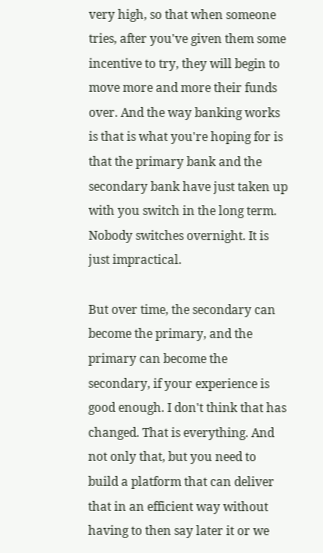very high, so that when someone tries, after you've given them some incentive to try, they will begin to move more and more their funds over. And the way banking works is that is what you're hoping for is that the primary bank and the secondary bank have just taken up with you switch in the long term. Nobody switches overnight. It is just impractical.

But over time, the secondary can become the primary, and the primary can become the secondary, if your experience is good enough. I don't think that has changed. That is everything. And not only that, but you need to build a platform that can deliver that in an efficient way without having to then say later it or we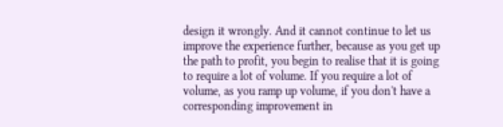design it wrongly. And it cannot continue to let us improve the experience further, because as you get up the path to profit, you begin to realise that it is going to require a lot of volume. If you require a lot of volume, as you ramp up volume, if you don't have a corresponding improvement in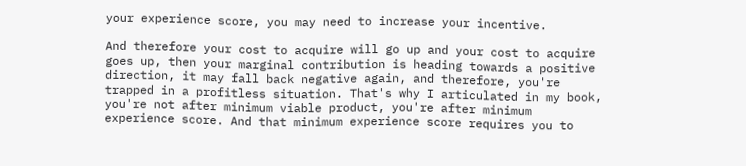your experience score, you may need to increase your incentive.

And therefore your cost to acquire will go up and your cost to acquire goes up, then your marginal contribution is heading towards a positive direction, it may fall back negative again, and therefore, you're trapped in a profitless situation. That's why I articulated in my book, you're not after minimum viable product, you're after minimum experience score. And that minimum experience score requires you to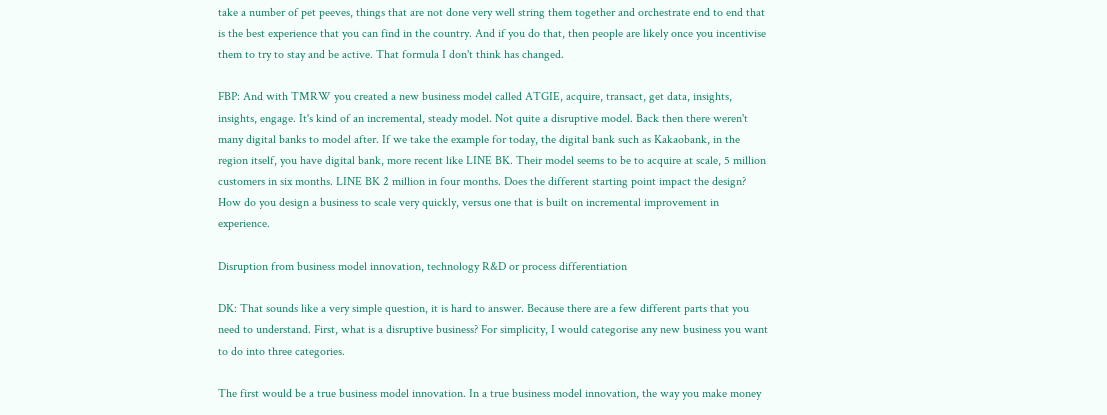take a number of pet peeves, things that are not done very well string them together and orchestrate end to end that is the best experience that you can find in the country. And if you do that, then people are likely once you incentivise them to try to stay and be active. That formula I don't think has changed.

FBP: And with TMRW you created a new business model called ATGIE, acquire, transact, get data, insights, insights, engage. It's kind of an incremental, steady model. Not quite a disruptive model. Back then there weren't many digital banks to model after. If we take the example for today, the digital bank such as Kakaobank, in the region itself, you have digital bank, more recent like LINE BK. Their model seems to be to acquire at scale, 5 million customers in six months. LINE BK 2 million in four months. Does the different starting point impact the design? How do you design a business to scale very quickly, versus one that is built on incremental improvement in experience.

Disruption from business model innovation, technology R&D or process differentiation

DK: That sounds like a very simple question, it is hard to answer. Because there are a few different parts that you need to understand. First, what is a disruptive business? For simplicity, I would categorise any new business you want to do into three categories.

The first would be a true business model innovation. In a true business model innovation, the way you make money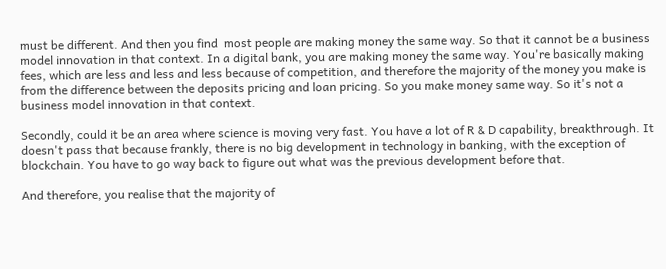must be different. And then you find  most people are making money the same way. So that it cannot be a business model innovation in that context. In a digital bank, you are making money the same way. You're basically making fees, which are less and less and less because of competition, and therefore the majority of the money you make is from the difference between the deposits pricing and loan pricing. So you make money same way. So it's not a business model innovation in that context.

Secondly, could it be an area where science is moving very fast. You have a lot of R & D capability, breakthrough. It doesn't pass that because frankly, there is no big development in technology in banking, with the exception of blockchain. You have to go way back to figure out what was the previous development before that.

And therefore, you realise that the majority of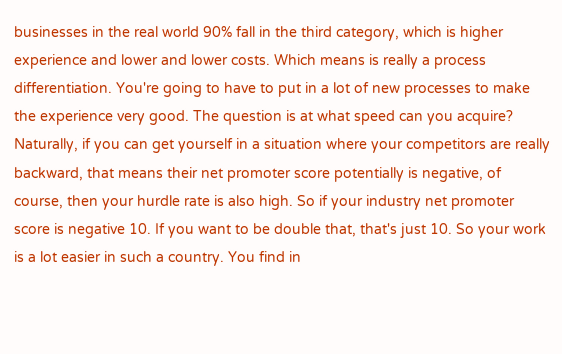businesses in the real world 90% fall in the third category, which is higher experience and lower and lower costs. Which means is really a process differentiation. You're going to have to put in a lot of new processes to make the experience very good. The question is at what speed can you acquire? Naturally, if you can get yourself in a situation where your competitors are really backward, that means their net promoter score potentially is negative, of course, then your hurdle rate is also high. So if your industry net promoter score is negative 10. If you want to be double that, that's just 10. So your work is a lot easier in such a country. You find in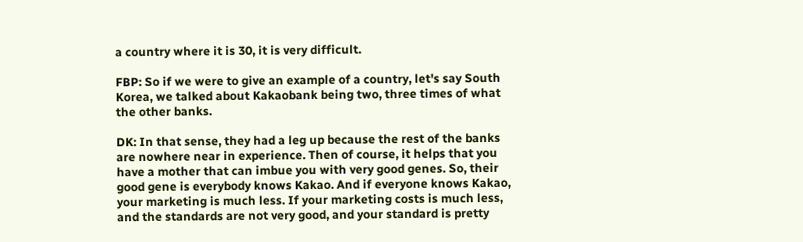a country where it is 30, it is very difficult.

FBP: So if we were to give an example of a country, let's say South Korea, we talked about Kakaobank being two, three times of what the other banks.

DK: In that sense, they had a leg up because the rest of the banks are nowhere near in experience. Then of course, it helps that you have a mother that can imbue you with very good genes. So, their good gene is everybody knows Kakao. And if everyone knows Kakao, your marketing is much less. If your marketing costs is much less, and the standards are not very good, and your standard is pretty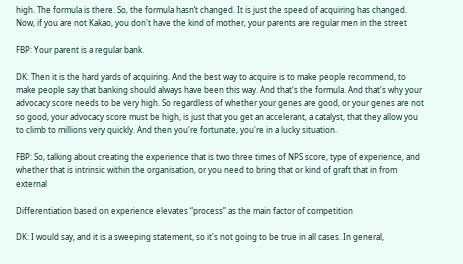high. The formula is there. So, the formula hasn’t changed. It is just the speed of acquiring has changed. Now, if you are not Kakao, you don't have the kind of mother, your parents are regular men in the street

FBP: Your parent is a regular bank.

DK: Then it is the hard yards of acquiring. And the best way to acquire is to make people recommend, to make people say that banking should always have been this way. And that's the formula. And that's why your advocacy score needs to be very high. So regardless of whether your genes are good, or your genes are not so good, your advocacy score must be high, is just that you get an accelerant, a catalyst, that they allow you to climb to millions very quickly. And then you're fortunate, you're in a lucky situation.

FBP: So, talking about creating the experience that is two three times of NPS score, type of experience, and whether that is intrinsic within the organisation, or you need to bring that or kind of graft that in from external

Differentiation based on experience elevates “process” as the main factor of competition

DK: I would say, and it is a sweeping statement, so it's not going to be true in all cases. In general,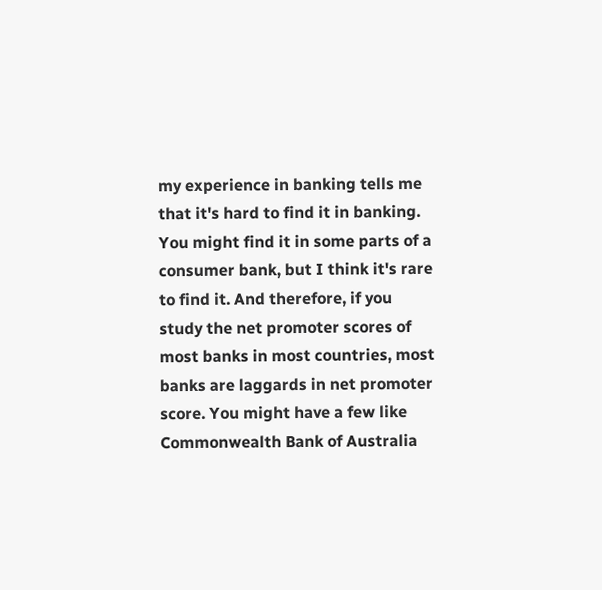my experience in banking tells me that it's hard to find it in banking. You might find it in some parts of a consumer bank, but I think it's rare to find it. And therefore, if you study the net promoter scores of most banks in most countries, most banks are laggards in net promoter score. You might have a few like Commonwealth Bank of Australia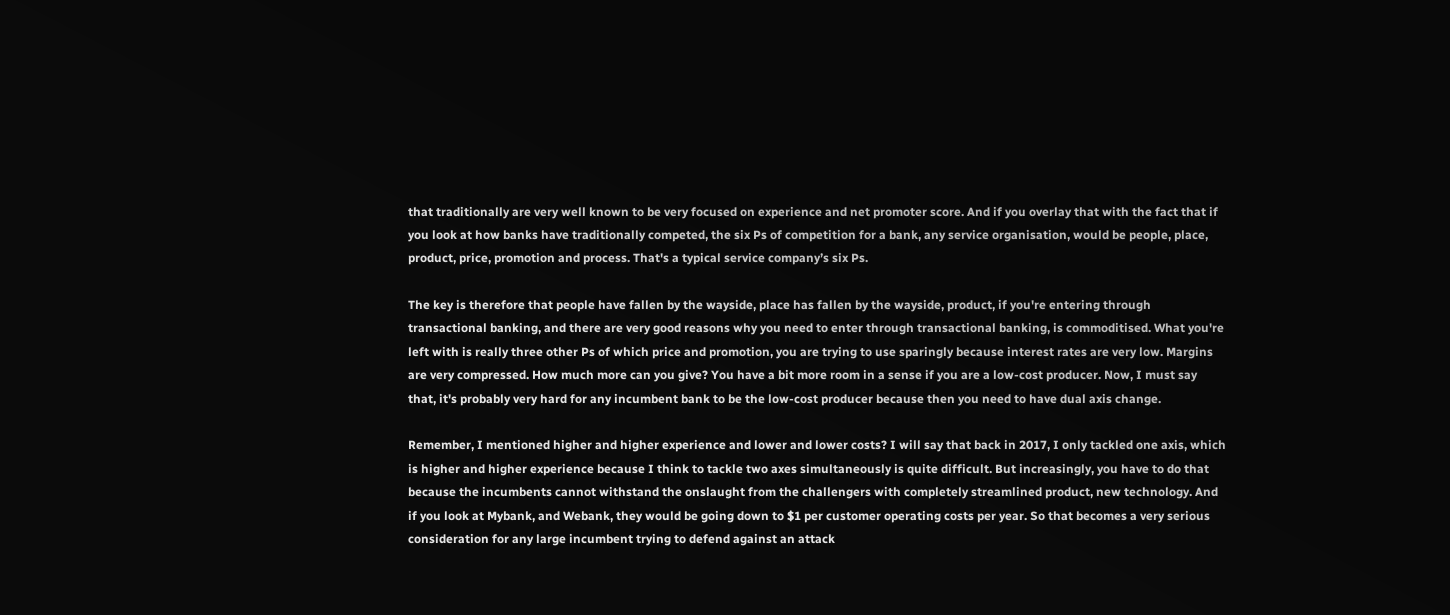that traditionally are very well known to be very focused on experience and net promoter score. And if you overlay that with the fact that if you look at how banks have traditionally competed, the six Ps of competition for a bank, any service organisation, would be people, place, product, price, promotion and process. That's a typical service company’s six Ps.

The key is therefore that people have fallen by the wayside, place has fallen by the wayside, product, if you're entering through transactional banking, and there are very good reasons why you need to enter through transactional banking, is commoditised. What you're left with is really three other Ps of which price and promotion, you are trying to use sparingly because interest rates are very low. Margins are very compressed. How much more can you give? You have a bit more room in a sense if you are a low-cost producer. Now, I must say that, it's probably very hard for any incumbent bank to be the low-cost producer because then you need to have dual axis change.

Remember, I mentioned higher and higher experience and lower and lower costs? I will say that back in 2017, I only tackled one axis, which is higher and higher experience because I think to tackle two axes simultaneously is quite difficult. But increasingly, you have to do that because the incumbents cannot withstand the onslaught from the challengers with completely streamlined product, new technology. And if you look at Mybank, and Webank, they would be going down to $1 per customer operating costs per year. So that becomes a very serious consideration for any large incumbent trying to defend against an attack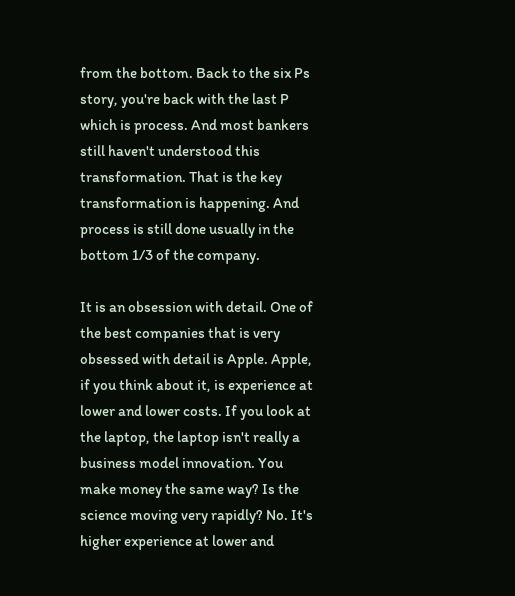from the bottom. Back to the six Ps story, you're back with the last P which is process. And most bankers still haven't understood this transformation. That is the key transformation is happening. And process is still done usually in the bottom 1/3 of the company.

It is an obsession with detail. One of the best companies that is very obsessed with detail is Apple. Apple, if you think about it, is experience at lower and lower costs. If you look at the laptop, the laptop isn't really a business model innovation. You make money the same way? Is the science moving very rapidly? No. It's higher experience at lower and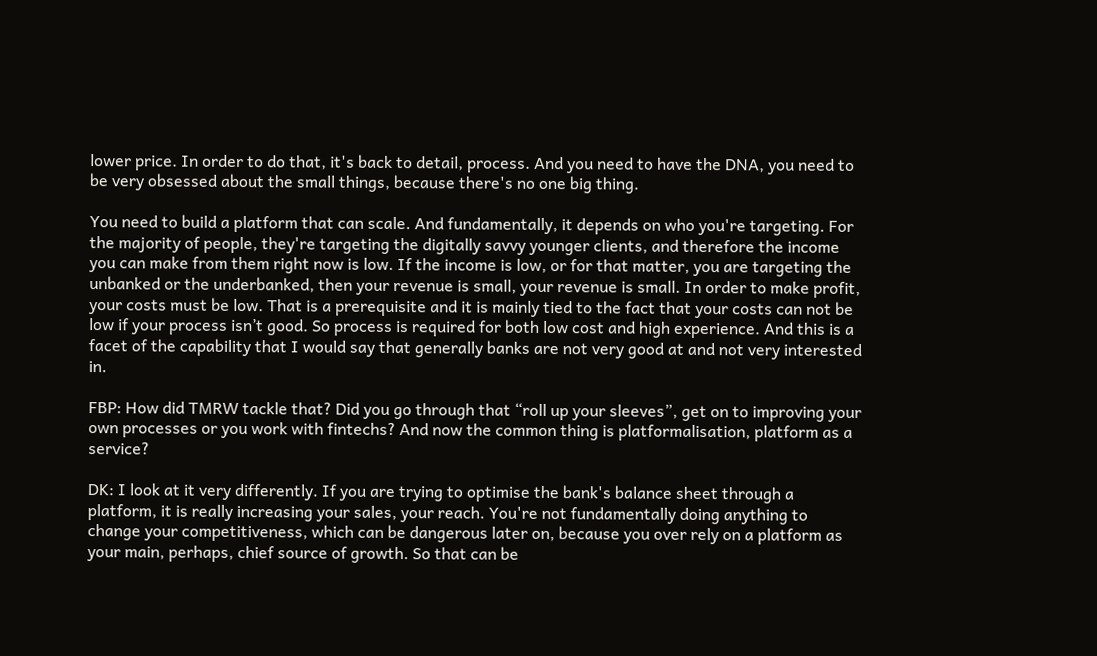lower price. In order to do that, it's back to detail, process. And you need to have the DNA, you need to be very obsessed about the small things, because there's no one big thing.

You need to build a platform that can scale. And fundamentally, it depends on who you're targeting. For the majority of people, they're targeting the digitally savvy younger clients, and therefore the income you can make from them right now is low. If the income is low, or for that matter, you are targeting the unbanked or the underbanked, then your revenue is small, your revenue is small. In order to make profit, your costs must be low. That is a prerequisite and it is mainly tied to the fact that your costs can not be low if your process isn’t good. So process is required for both low cost and high experience. And this is a facet of the capability that I would say that generally banks are not very good at and not very interested in.

FBP: How did TMRW tackle that? Did you go through that “roll up your sleeves”, get on to improving your own processes or you work with fintechs? And now the common thing is platformalisation, platform as a service?

DK: I look at it very differently. If you are trying to optimise the bank's balance sheet through a platform, it is really increasing your sales, your reach. You're not fundamentally doing anything to change your competitiveness, which can be dangerous later on, because you over rely on a platform as your main, perhaps, chief source of growth. So that can be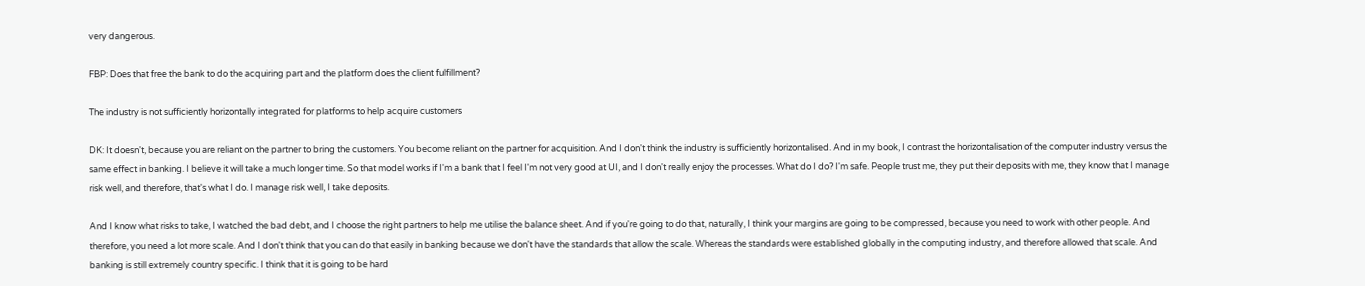very dangerous.

FBP: Does that free the bank to do the acquiring part and the platform does the client fulfillment?

The industry is not sufficiently horizontally integrated for platforms to help acquire customers

DK: It doesn't, because you are reliant on the partner to bring the customers. You become reliant on the partner for acquisition. And I don't think the industry is sufficiently horizontalised. And in my book, I contrast the horizontalisation of the computer industry versus the same effect in banking. I believe it will take a much longer time. So that model works if I'm a bank that I feel I'm not very good at UI, and I don't really enjoy the processes. What do I do? I'm safe. People trust me, they put their deposits with me, they know that I manage risk well, and therefore, that's what I do. I manage risk well, I take deposits.

And I know what risks to take, I watched the bad debt, and I choose the right partners to help me utilise the balance sheet. And if you're going to do that, naturally, I think your margins are going to be compressed, because you need to work with other people. And therefore, you need a lot more scale. And I don't think that you can do that easily in banking because we don't have the standards that allow the scale. Whereas the standards were established globally in the computing industry, and therefore allowed that scale. And banking is still extremely country specific. I think that it is going to be hard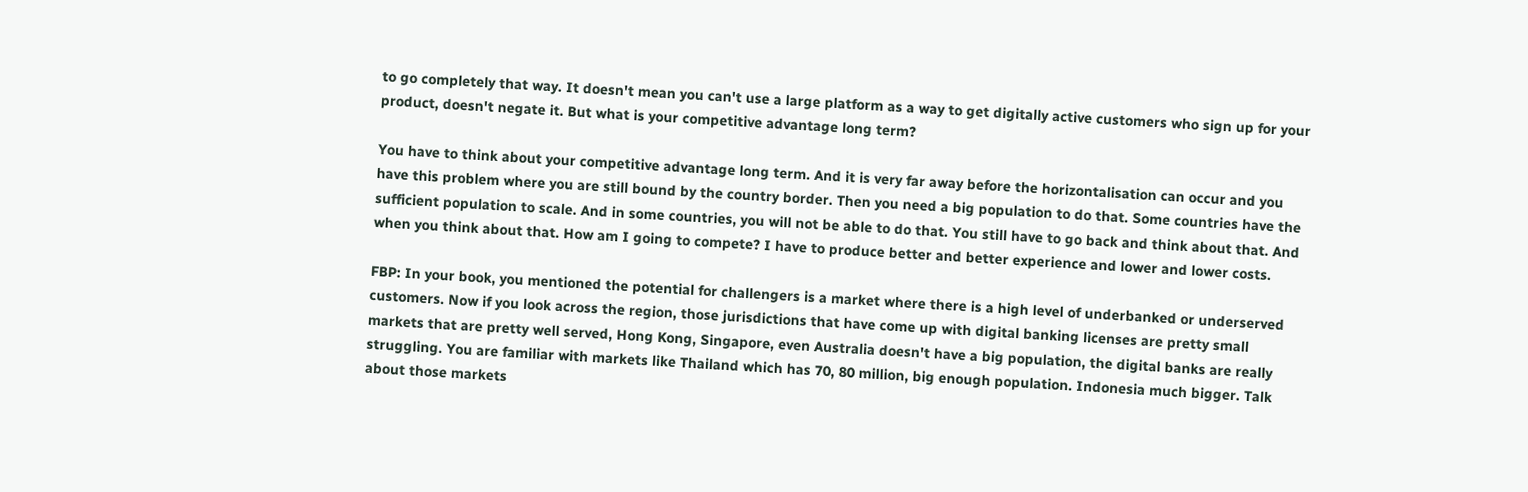to go completely that way. It doesn't mean you can't use a large platform as a way to get digitally active customers who sign up for your product, doesn't negate it. But what is your competitive advantage long term?

You have to think about your competitive advantage long term. And it is very far away before the horizontalisation can occur and you have this problem where you are still bound by the country border. Then you need a big population to do that. Some countries have the sufficient population to scale. And in some countries, you will not be able to do that. You still have to go back and think about that. And when you think about that. How am I going to compete? I have to produce better and better experience and lower and lower costs.

FBP: In your book, you mentioned the potential for challengers is a market where there is a high level of underbanked or underserved customers. Now if you look across the region, those jurisdictions that have come up with digital banking licenses are pretty small markets that are pretty well served, Hong Kong, Singapore, even Australia doesn't have a big population, the digital banks are really struggling. You are familiar with markets like Thailand which has 70, 80 million, big enough population. Indonesia much bigger. Talk about those markets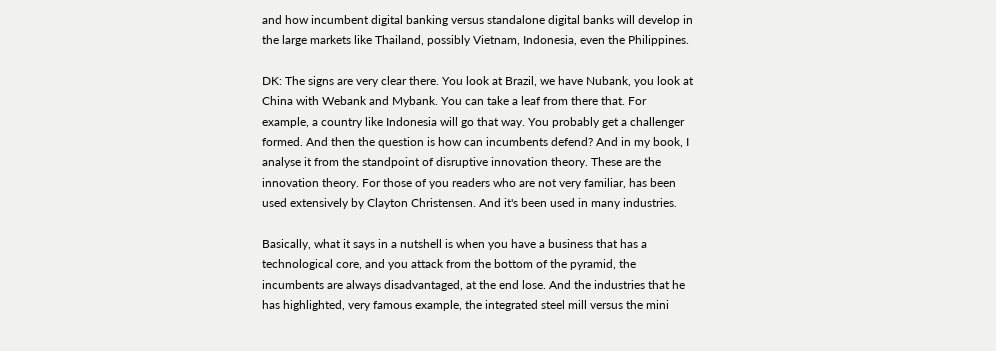and how incumbent digital banking versus standalone digital banks will develop in the large markets like Thailand, possibly Vietnam, Indonesia, even the Philippines.

DK: The signs are very clear there. You look at Brazil, we have Nubank, you look at China with Webank and Mybank. You can take a leaf from there that. For example, a country like Indonesia will go that way. You probably get a challenger formed. And then the question is how can incumbents defend? And in my book, I analyse it from the standpoint of disruptive innovation theory. These are the innovation theory. For those of you readers who are not very familiar, has been used extensively by Clayton Christensen. And it's been used in many industries.

Basically, what it says in a nutshell is when you have a business that has a technological core, and you attack from the bottom of the pyramid, the incumbents are always disadvantaged, at the end lose. And the industries that he has highlighted, very famous example, the integrated steel mill versus the mini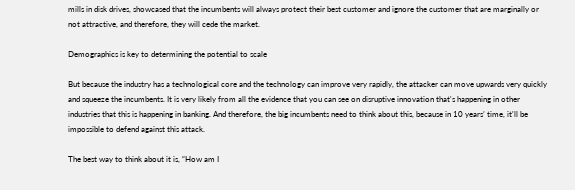mills in disk drives, showcased that the incumbents will always protect their best customer and ignore the customer that are marginally or not attractive, and therefore, they will cede the market.

Demographics is key to determining the potential to scale

But because the industry has a technological core and the technology can improve very rapidly, the attacker can move upwards very quickly and squeeze the incumbents. It is very likely from all the evidence that you can see on disruptive innovation that's happening in other industries that this is happening in banking. And therefore, the big incumbents need to think about this, because in 10 years’ time, it'll be impossible to defend against this attack.

The best way to think about it is, “How am I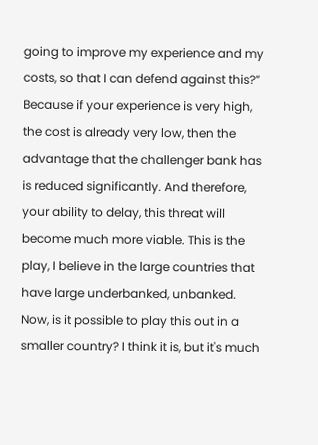going to improve my experience and my costs, so that I can defend against this?” Because if your experience is very high, the cost is already very low, then the advantage that the challenger bank has is reduced significantly. And therefore, your ability to delay, this threat will become much more viable. This is the play, I believe in the large countries that have large underbanked, unbanked. Now, is it possible to play this out in a smaller country? I think it is, but it's much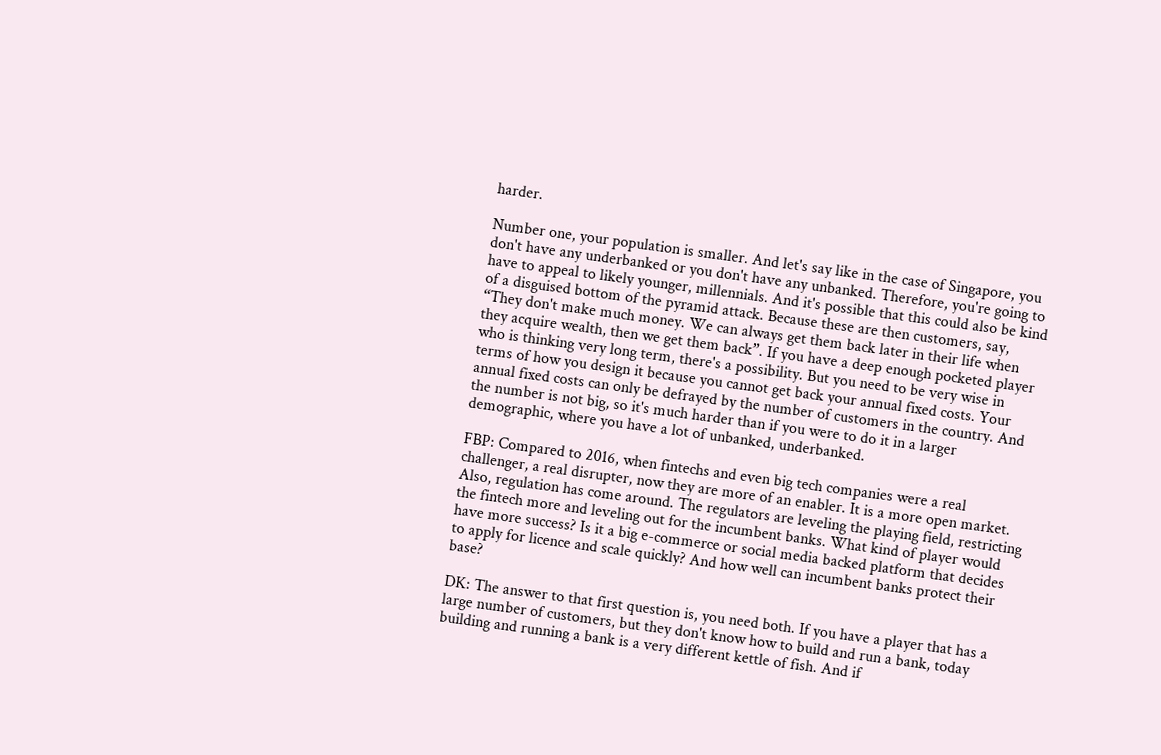harder.

Number one, your population is smaller. And let's say like in the case of Singapore, you don't have any underbanked or you don't have any unbanked. Therefore, you're going to have to appeal to likely younger, millennials. And it's possible that this could also be kind of a disguised bottom of the pyramid attack. Because these are then customers, say, “They don't make much money. We can always get them back later in their life when they acquire wealth, then we get them back”. If you have a deep enough pocketed player who is thinking very long term, there's a possibility. But you need to be very wise in terms of how you design it because you cannot get back your annual fixed costs. Your annual fixed costs can only be defrayed by the number of customers in the country. And the number is not big, so it's much harder than if you were to do it in a larger demographic, where you have a lot of unbanked, underbanked.

FBP: Compared to 2016, when fintechs and even big tech companies were a real challenger, a real disrupter, now they are more of an enabler. It is a more open market. Also, regulation has come around. The regulators are leveling the playing field, restricting the fintech more and leveling out for the incumbent banks. What kind of player would have more success? Is it a big e-commerce or social media backed platform that decides to apply for licence and scale quickly? And how well can incumbent banks protect their base?

DK: The answer to that first question is, you need both. If you have a player that has a large number of customers, but they don't know how to build and run a bank, today building and running a bank is a very different kettle of fish. And if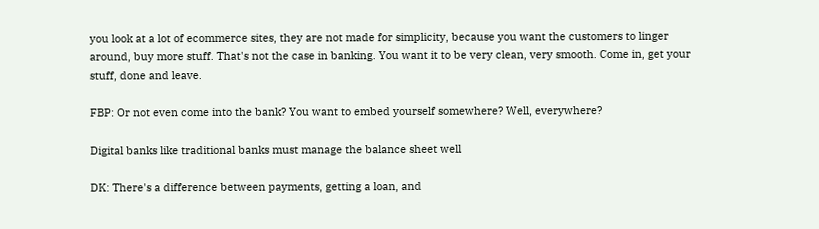you look at a lot of ecommerce sites, they are not made for simplicity, because you want the customers to linger around, buy more stuff. That's not the case in banking. You want it to be very clean, very smooth. Come in, get your stuff, done and leave.

FBP: Or not even come into the bank? You want to embed yourself somewhere? Well, everywhere?

Digital banks like traditional banks must manage the balance sheet well

DK: There's a difference between payments, getting a loan, and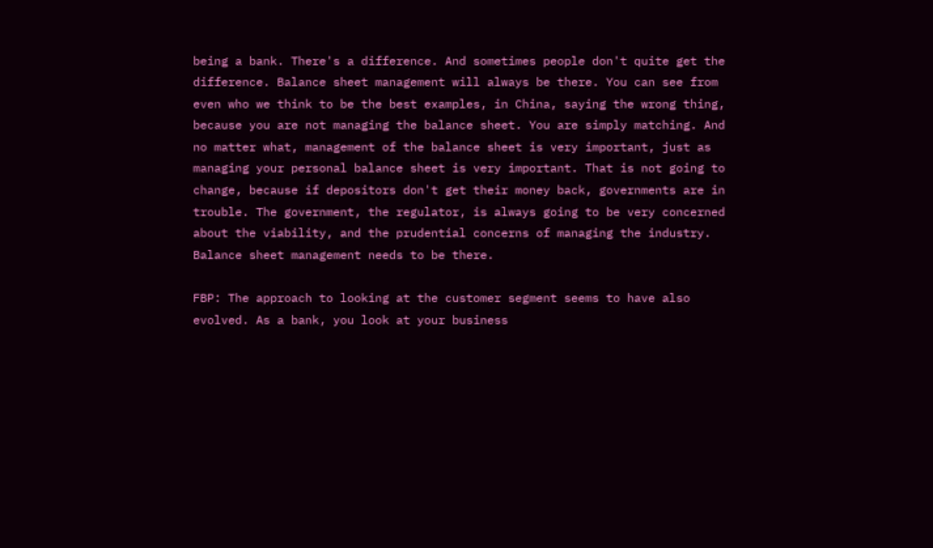being a bank. There's a difference. And sometimes people don't quite get the difference. Balance sheet management will always be there. You can see from even who we think to be the best examples, in China, saying the wrong thing, because you are not managing the balance sheet. You are simply matching. And no matter what, management of the balance sheet is very important, just as managing your personal balance sheet is very important. That is not going to change, because if depositors don't get their money back, governments are in trouble. The government, the regulator, is always going to be very concerned about the viability, and the prudential concerns of managing the industry. Balance sheet management needs to be there.

FBP: The approach to looking at the customer segment seems to have also evolved. As a bank, you look at your business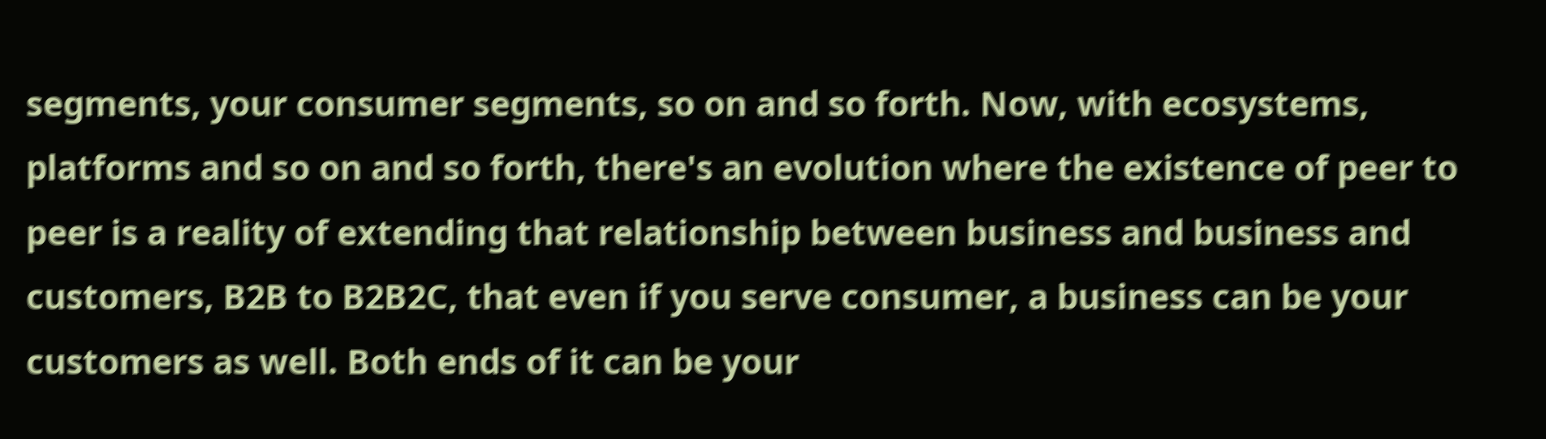segments, your consumer segments, so on and so forth. Now, with ecosystems, platforms and so on and so forth, there's an evolution where the existence of peer to peer is a reality of extending that relationship between business and business and customers, B2B to B2B2C, that even if you serve consumer, a business can be your customers as well. Both ends of it can be your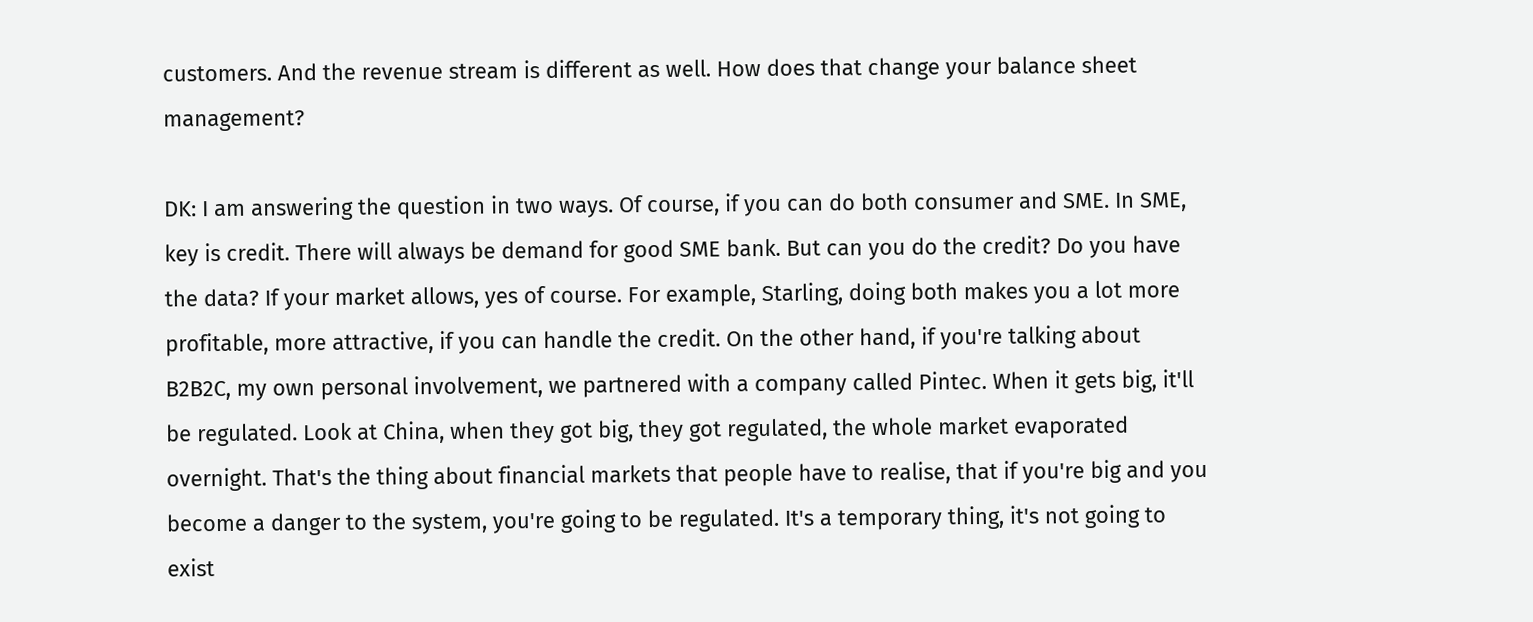customers. And the revenue stream is different as well. How does that change your balance sheet management?

DK: I am answering the question in two ways. Of course, if you can do both consumer and SME. In SME, key is credit. There will always be demand for good SME bank. But can you do the credit? Do you have the data? If your market allows, yes of course. For example, Starling, doing both makes you a lot more profitable, more attractive, if you can handle the credit. On the other hand, if you're talking about B2B2C, my own personal involvement, we partnered with a company called Pintec. When it gets big, it'll be regulated. Look at China, when they got big, they got regulated, the whole market evaporated overnight. That's the thing about financial markets that people have to realise, that if you're big and you become a danger to the system, you're going to be regulated. It's a temporary thing, it's not going to exist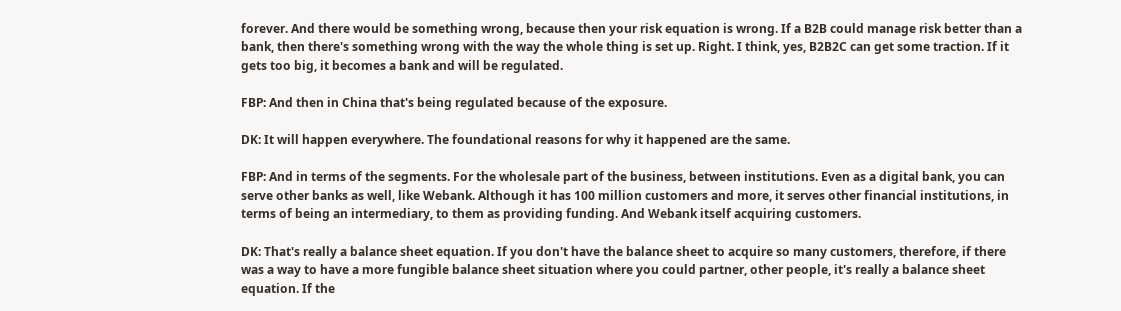forever. And there would be something wrong, because then your risk equation is wrong. If a B2B could manage risk better than a bank, then there's something wrong with the way the whole thing is set up. Right. I think, yes, B2B2C can get some traction. If it gets too big, it becomes a bank and will be regulated.

FBP: And then in China that's being regulated because of the exposure.

DK: It will happen everywhere. The foundational reasons for why it happened are the same.

FBP: And in terms of the segments. For the wholesale part of the business, between institutions. Even as a digital bank, you can serve other banks as well, like Webank. Although it has 100 million customers and more, it serves other financial institutions, in terms of being an intermediary, to them as providing funding. And Webank itself acquiring customers.

DK: That's really a balance sheet equation. If you don't have the balance sheet to acquire so many customers, therefore, if there was a way to have a more fungible balance sheet situation where you could partner, other people, it's really a balance sheet equation. If the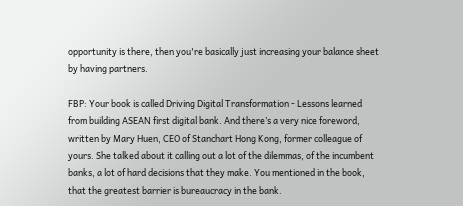opportunity is there, then you're basically just increasing your balance sheet by having partners.

FBP: Your book is called Driving Digital Transformation - Lessons learned from building ASEAN first digital bank. And there’s a very nice foreword, written by Mary Huen, CEO of Stanchart Hong Kong, former colleague of yours. She talked about it calling out a lot of the dilemmas, of the incumbent banks, a lot of hard decisions that they make. You mentioned in the book, that the greatest barrier is bureaucracy in the bank.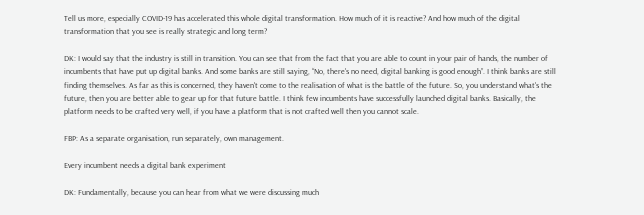Tell us more, especially COVID-19 has accelerated this whole digital transformation. How much of it is reactive? And how much of the digital transformation that you see is really strategic and long term?

DK: I would say that the industry is still in transition. You can see that from the fact that you are able to count in your pair of hands, the number of incumbents that have put up digital banks. And some banks are still saying, “No, there's no need, digital banking is good enough”. I think banks are still finding themselves. As far as this is concerned, they haven't come to the realisation of what is the battle of the future. So, you understand what's the future, then you are better able to gear up for that future battle. I think few incumbents have successfully launched digital banks. Basically, the platform needs to be crafted very well, if you have a platform that is not crafted well then you cannot scale.

FBP: As a separate organisation, run separately, own management.

Every incumbent needs a digital bank experiment

DK: Fundamentally, because you can hear from what we were discussing much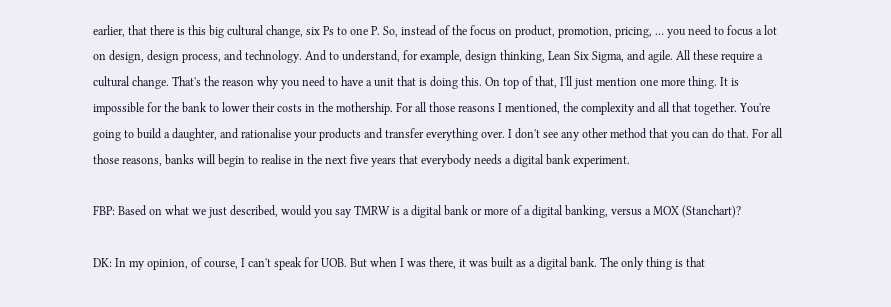earlier, that there is this big cultural change, six Ps to one P. So, instead of the focus on product, promotion, pricing, … you need to focus a lot on design, design process, and technology. And to understand, for example, design thinking, Lean Six Sigma, and agile. All these require a cultural change. That's the reason why you need to have a unit that is doing this. On top of that, I'll just mention one more thing. It is impossible for the bank to lower their costs in the mothership. For all those reasons I mentioned, the complexity and all that together. You're going to build a daughter, and rationalise your products and transfer everything over. I don't see any other method that you can do that. For all those reasons, banks will begin to realise in the next five years that everybody needs a digital bank experiment.

FBP: Based on what we just described, would you say TMRW is a digital bank or more of a digital banking, versus a MOX (Stanchart)?

DK: In my opinion, of course, I can't speak for UOB. But when I was there, it was built as a digital bank. The only thing is that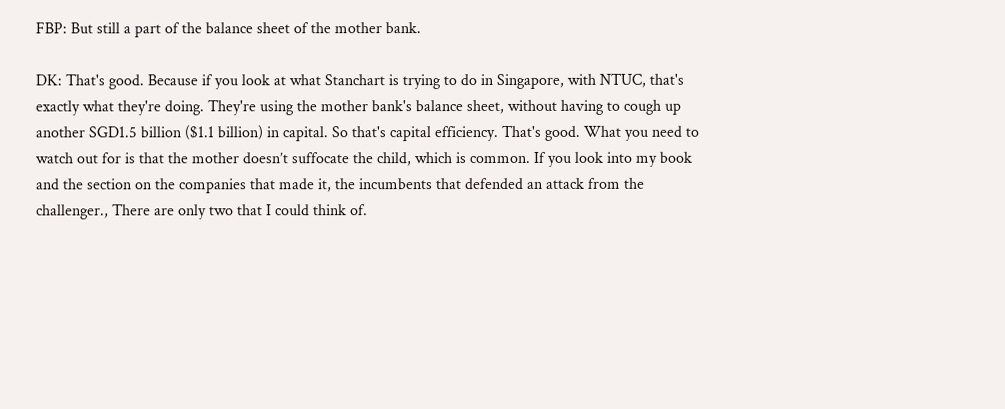FBP: But still a part of the balance sheet of the mother bank.

DK: That's good. Because if you look at what Stanchart is trying to do in Singapore, with NTUC, that's exactly what they're doing. They're using the mother bank's balance sheet, without having to cough up another SGD1.5 billion ($1.1 billion) in capital. So that's capital efficiency. That's good. What you need to watch out for is that the mother doesn’t suffocate the child, which is common. If you look into my book and the section on the companies that made it, the incumbents that defended an attack from the challenger., There are only two that I could think of.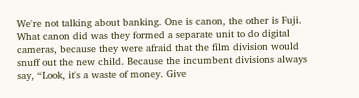We're not talking about banking. One is canon, the other is Fuji.  What canon did was they formed a separate unit to do digital cameras, because they were afraid that the film division would snuff out the new child. Because the incumbent divisions always say, “Look, it's a waste of money. Give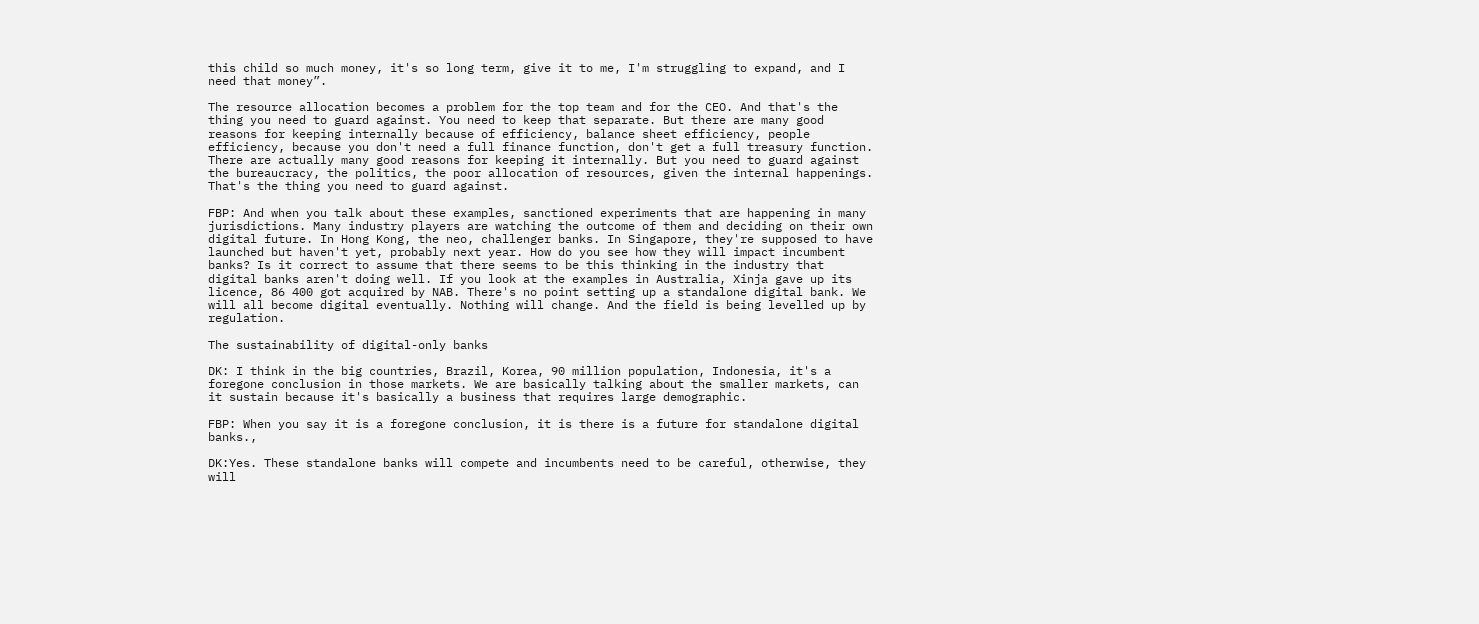this child so much money, it's so long term, give it to me, I'm struggling to expand, and I need that money”.

The resource allocation becomes a problem for the top team and for the CEO. And that's the thing you need to guard against. You need to keep that separate. But there are many good reasons for keeping internally because of efficiency, balance sheet efficiency, people efficiency, because you don't need a full finance function, don't get a full treasury function. There are actually many good reasons for keeping it internally. But you need to guard against the bureaucracy, the politics, the poor allocation of resources, given the internal happenings. That's the thing you need to guard against.

FBP: And when you talk about these examples, sanctioned experiments that are happening in many jurisdictions. Many industry players are watching the outcome of them and deciding on their own digital future. In Hong Kong, the neo, challenger banks. In Singapore, they're supposed to have launched but haven't yet, probably next year. How do you see how they will impact incumbent banks? Is it correct to assume that there seems to be this thinking in the industry that digital banks aren't doing well. If you look at the examples in Australia, Xinja gave up its licence, 86 400 got acquired by NAB. There's no point setting up a standalone digital bank. We will all become digital eventually. Nothing will change. And the field is being levelled up by regulation.

The sustainability of digital-only banks

DK: I think in the big countries, Brazil, Korea, 90 million population, Indonesia, it's a foregone conclusion in those markets. We are basically talking about the smaller markets, can it sustain because it's basically a business that requires large demographic.

FBP: When you say it is a foregone conclusion, it is there is a future for standalone digital banks.,

DK:Yes. These standalone banks will compete and incumbents need to be careful, otherwise, they will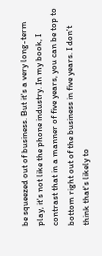be squeezed out of business. But it's a very long-term play, it's not like the phone industry. In my book, I contrast that in a manner of five years, you can be top to bottom right out of the business in five years. I don't think that's likely to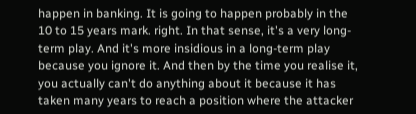happen in banking. It is going to happen probably in the 10 to 15 years mark. right. In that sense, it's a very long-term play. And it's more insidious in a long-term play because you ignore it. And then by the time you realise it, you actually can't do anything about it because it has taken many years to reach a position where the attacker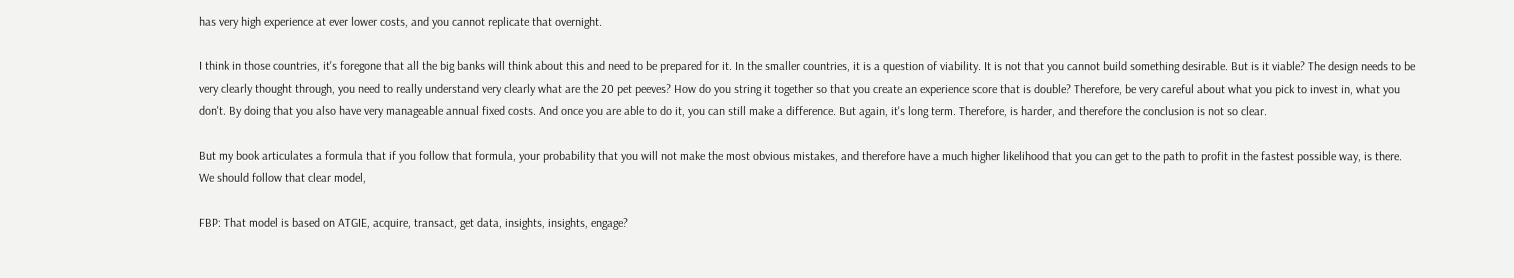has very high experience at ever lower costs, and you cannot replicate that overnight.

I think in those countries, it's foregone that all the big banks will think about this and need to be prepared for it. In the smaller countries, it is a question of viability. It is not that you cannot build something desirable. But is it viable? The design needs to be very clearly thought through, you need to really understand very clearly what are the 20 pet peeves? How do you string it together so that you create an experience score that is double? Therefore, be very careful about what you pick to invest in, what you don't. By doing that you also have very manageable annual fixed costs. And once you are able to do it, you can still make a difference. But again, it's long term. Therefore, is harder, and therefore the conclusion is not so clear.

But my book articulates a formula that if you follow that formula, your probability that you will not make the most obvious mistakes, and therefore have a much higher likelihood that you can get to the path to profit in the fastest possible way, is there. We should follow that clear model,

FBP: That model is based on ATGIE, acquire, transact, get data, insights, insights, engage?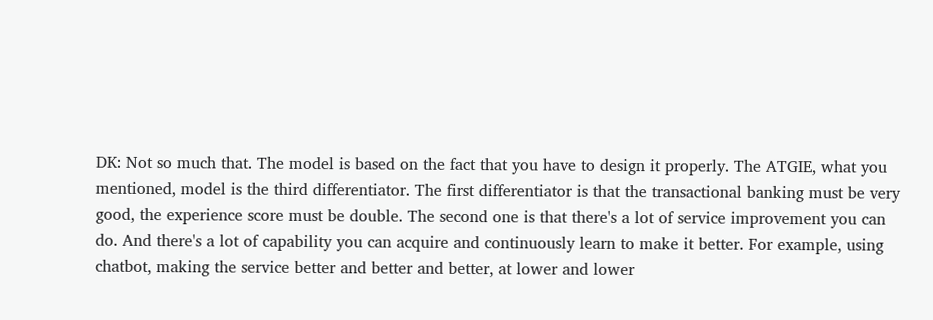DK: Not so much that. The model is based on the fact that you have to design it properly. The ATGIE, what you mentioned, model is the third differentiator. The first differentiator is that the transactional banking must be very good, the experience score must be double. The second one is that there's a lot of service improvement you can do. And there's a lot of capability you can acquire and continuously learn to make it better. For example, using chatbot, making the service better and better and better, at lower and lower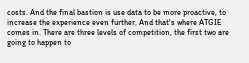costs. And the final bastion is use data to be more proactive, to increase the experience even further. And that's where ATGIE comes in. There are three levels of competition, the first two are going to happen to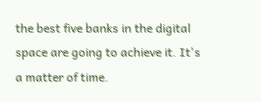the best five banks in the digital space are going to achieve it. It's a matter of time.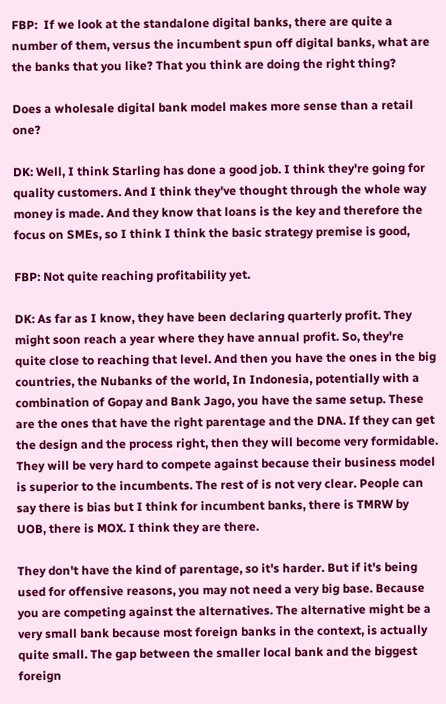FBP:  If we look at the standalone digital banks, there are quite a number of them, versus the incumbent spun off digital banks, what are the banks that you like? That you think are doing the right thing?

Does a wholesale digital bank model makes more sense than a retail one?

DK: Well, I think Starling has done a good job. I think they're going for quality customers. And I think they've thought through the whole way money is made. And they know that loans is the key and therefore the focus on SMEs, so I think I think the basic strategy premise is good,

FBP: Not quite reaching profitability yet.

DK: As far as I know, they have been declaring quarterly profit. They might soon reach a year where they have annual profit. So, they're quite close to reaching that level. And then you have the ones in the big countries, the Nubanks of the world, In Indonesia, potentially with a combination of Gopay and Bank Jago, you have the same setup. These are the ones that have the right parentage and the DNA. If they can get the design and the process right, then they will become very formidable. They will be very hard to compete against because their business model is superior to the incumbents. The rest of is not very clear. People can say there is bias but I think for incumbent banks, there is TMRW by UOB, there is MOX. I think they are there.

They don't have the kind of parentage, so it's harder. But if it's being used for offensive reasons, you may not need a very big base. Because you are competing against the alternatives. The alternative might be a very small bank because most foreign banks in the context, is actually quite small. The gap between the smaller local bank and the biggest foreign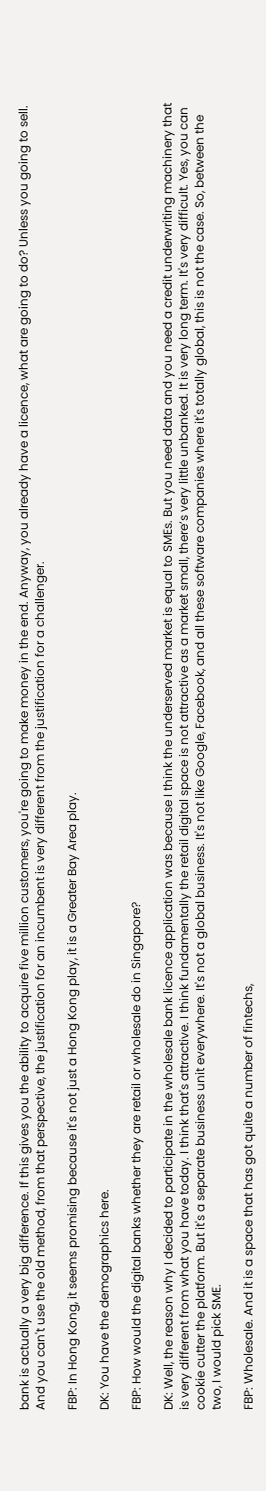bank is actually a very big difference. If this gives you the ability to acquire five million customers, you're going to make money in the end. Anyway, you already have a licence, what are going to do? Unless you going to sell. And you can't use the old method, from that perspective, the justification for an incumbent is very different from the justification for a challenger.

FBP: In Hong Kong, it seems promising because it's not just a Hong Kong play, it is a Greater Bay Area play.

DK: You have the demographics here.

FBP: How would the digital banks whether they are retail or wholesale do in Singapore?

DK: Well, the reason why I decided to participate in the wholesale bank licence application was because I think the underserved market is equal to SMEs. But you need data and you need a credit underwriting machinery that is very different from what you have today. I think that's attractive. I think fundamentally the retail digital space is not attractive as a market small, there’s very little unbanked. It is very long term. It's very difficult. Yes, you can cookie cutter the platform. But it's a separate business unit everywhere. It's not a global business. It's not like Google, Facebook, and all these software companies where it's totally global, this is not the case. So, between the two, I would pick SME.

FBP: Wholesale. And it is a space that has got quite a number of fintechs,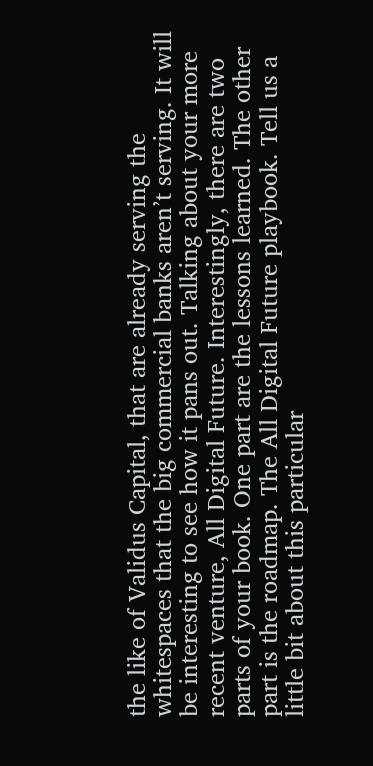the like of Validus Capital, that are already serving the whitespaces that the big commercial banks aren’t serving. It will be interesting to see how it pans out. Talking about your more recent venture, All Digital Future. Interestingly, there are two parts of your book. One part are the lessons learned. The other part is the roadmap. The All Digital Future playbook. Tell us a little bit about this particular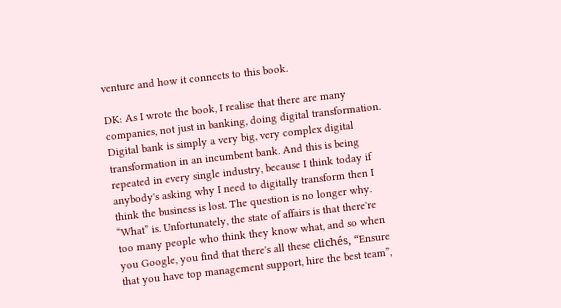venture and how it connects to this book.

DK: As I wrote the book, I realise that there are many companies, not just in banking, doing digital transformation. Digital bank is simply a very big, very complex digital transformation in an incumbent bank. And this is being repeated in every single industry, because I think today if anybody's asking why I need to digitally transform then I think the business is lost. The question is no longer why. “What” is. Unfortunately, the state of affairs is that there're too many people who think they know what, and so when you Google, you find that there's all these clichés, “Ensure that you have top management support, hire the best team”,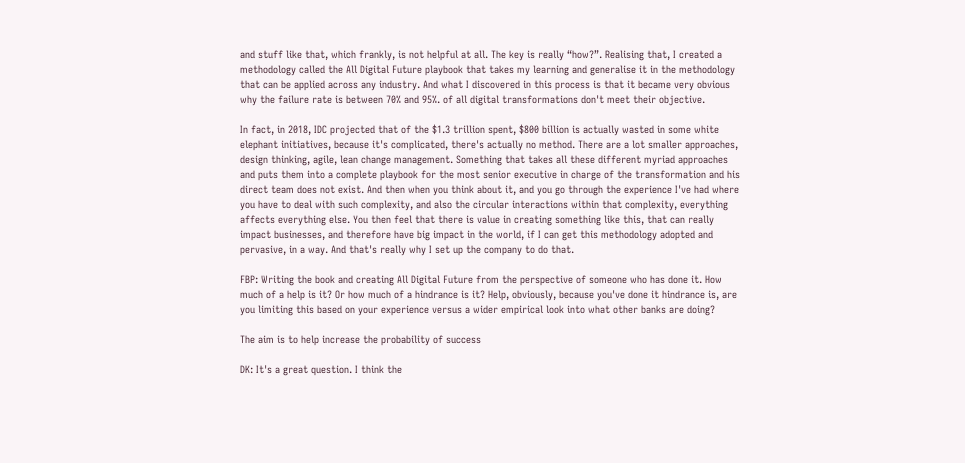and stuff like that, which frankly, is not helpful at all. The key is really “how?”. Realising that, I created a methodology called the All Digital Future playbook that takes my learning and generalise it in the methodology that can be applied across any industry. And what I discovered in this process is that it became very obvious why the failure rate is between 70% and 95%. of all digital transformations don't meet their objective.

In fact, in 2018, IDC projected that of the $1.3 trillion spent, $800 billion is actually wasted in some white elephant initiatives, because it's complicated, there's actually no method. There are a lot smaller approaches, design thinking, agile, lean change management. Something that takes all these different myriad approaches and puts them into a complete playbook for the most senior executive in charge of the transformation and his direct team does not exist. And then when you think about it, and you go through the experience I've had where you have to deal with such complexity, and also the circular interactions within that complexity, everything affects everything else. You then feel that there is value in creating something like this, that can really impact businesses, and therefore have big impact in the world, if I can get this methodology adopted and pervasive, in a way. And that's really why I set up the company to do that.

FBP: Writing the book and creating All Digital Future from the perspective of someone who has done it. How much of a help is it? Or how much of a hindrance is it? Help, obviously, because you've done it hindrance is, are you limiting this based on your experience versus a wider empirical look into what other banks are doing?

The aim is to help increase the probability of success

DK: It's a great question. I think the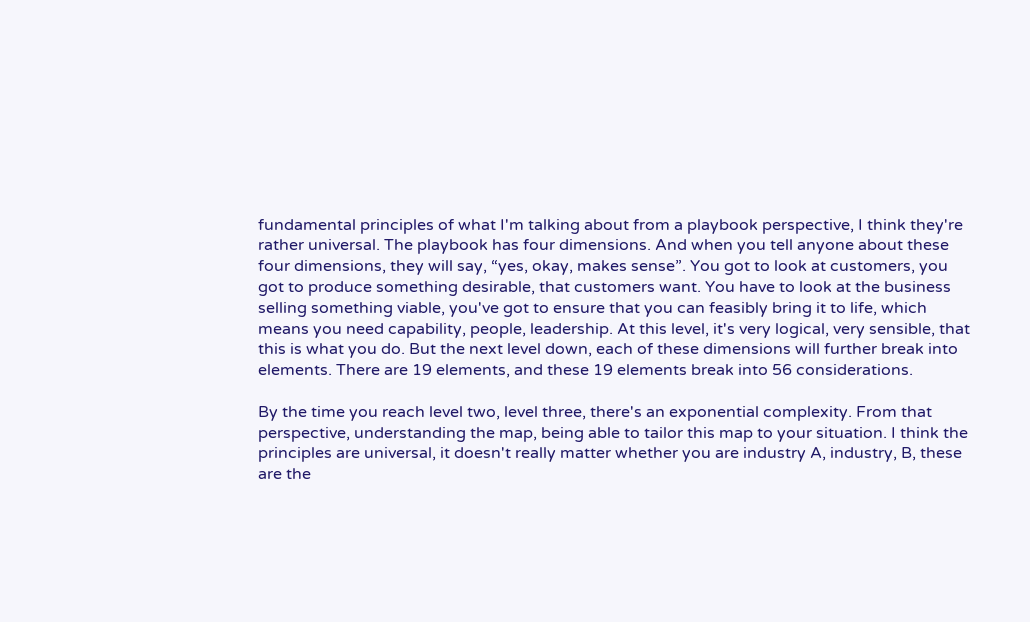fundamental principles of what I'm talking about from a playbook perspective, I think they're rather universal. The playbook has four dimensions. And when you tell anyone about these four dimensions, they will say, “yes, okay, makes sense”. You got to look at customers, you got to produce something desirable, that customers want. You have to look at the business selling something viable, you've got to ensure that you can feasibly bring it to life, which means you need capability, people, leadership. At this level, it's very logical, very sensible, that this is what you do. But the next level down, each of these dimensions will further break into elements. There are 19 elements, and these 19 elements break into 56 considerations.

By the time you reach level two, level three, there's an exponential complexity. From that perspective, understanding the map, being able to tailor this map to your situation. I think the principles are universal, it doesn't really matter whether you are industry A, industry, B, these are the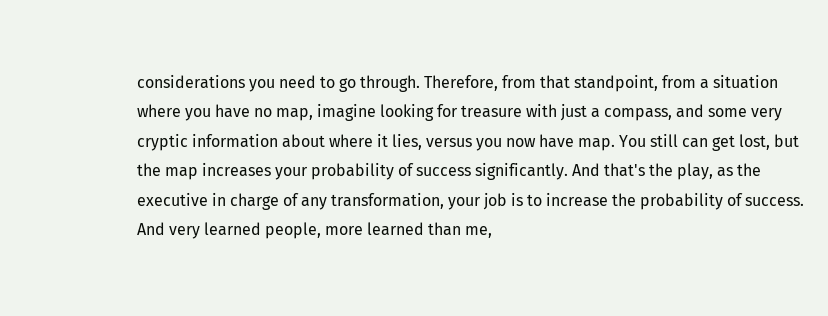considerations you need to go through. Therefore, from that standpoint, from a situation where you have no map, imagine looking for treasure with just a compass, and some very cryptic information about where it lies, versus you now have map. You still can get lost, but the map increases your probability of success significantly. And that's the play, as the executive in charge of any transformation, your job is to increase the probability of success. And very learned people, more learned than me,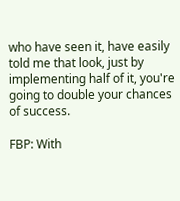who have seen it, have easily told me that look, just by implementing half of it, you're going to double your chances of success.

FBP: With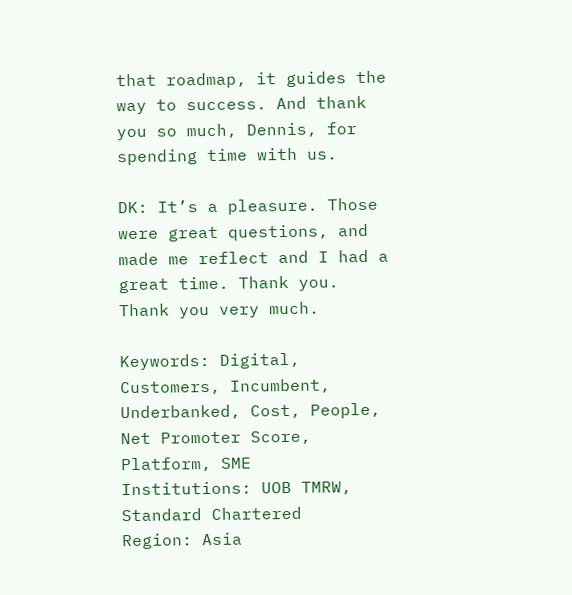that roadmap, it guides the way to success. And thank you so much, Dennis, for spending time with us.

DK: It’s a pleasure. Those were great questions, and made me reflect and I had a great time. Thank you. Thank you very much.

Keywords: Digital, Customers, Incumbent, Underbanked, Cost, People, Net Promoter Score, Platform, SME
Institutions: UOB TMRW, Standard Chartered
Region: Asia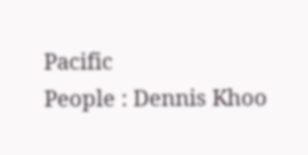Pacific
People : Dennis Khoo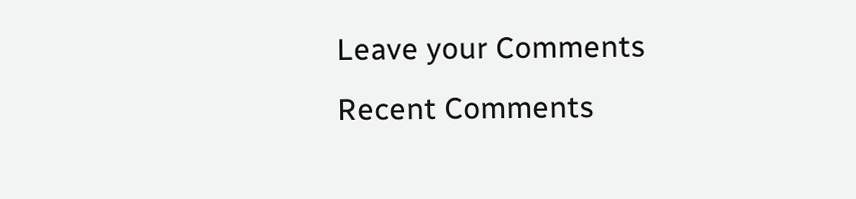Leave your Comments
Recent Comments